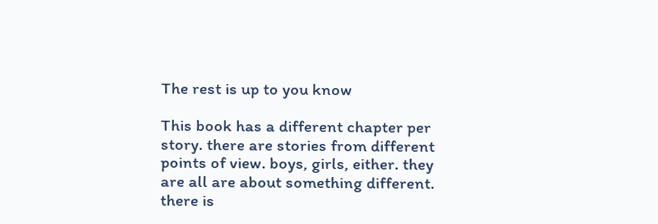The rest is up to you know

This book has a different chapter per story. there are stories from different points of view. boys, girls, either. they are all are about something different. there is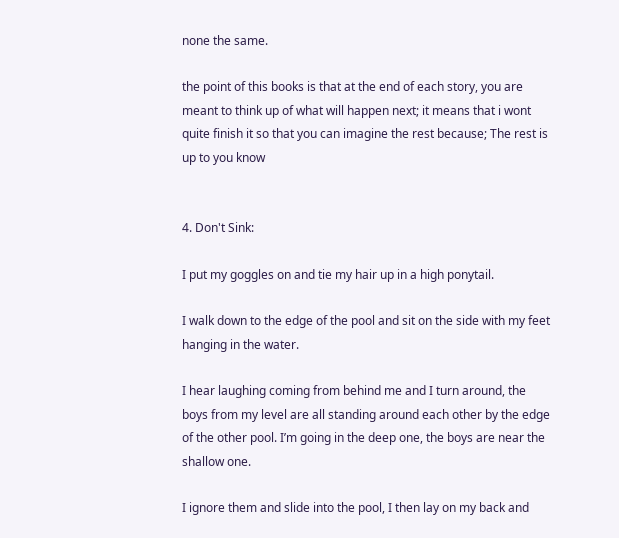none the same.

the point of this books is that at the end of each story, you are meant to think up of what will happen next; it means that i wont quite finish it so that you can imagine the rest because; The rest is up to you know


4. Don't Sink:

I put my goggles on and tie my hair up in a high ponytail.

I walk down to the edge of the pool and sit on the side with my feet hanging in the water.

I hear laughing coming from behind me and I turn around, the boys from my level are all standing around each other by the edge of the other pool. I’m going in the deep one, the boys are near the shallow one.

I ignore them and slide into the pool, I then lay on my back and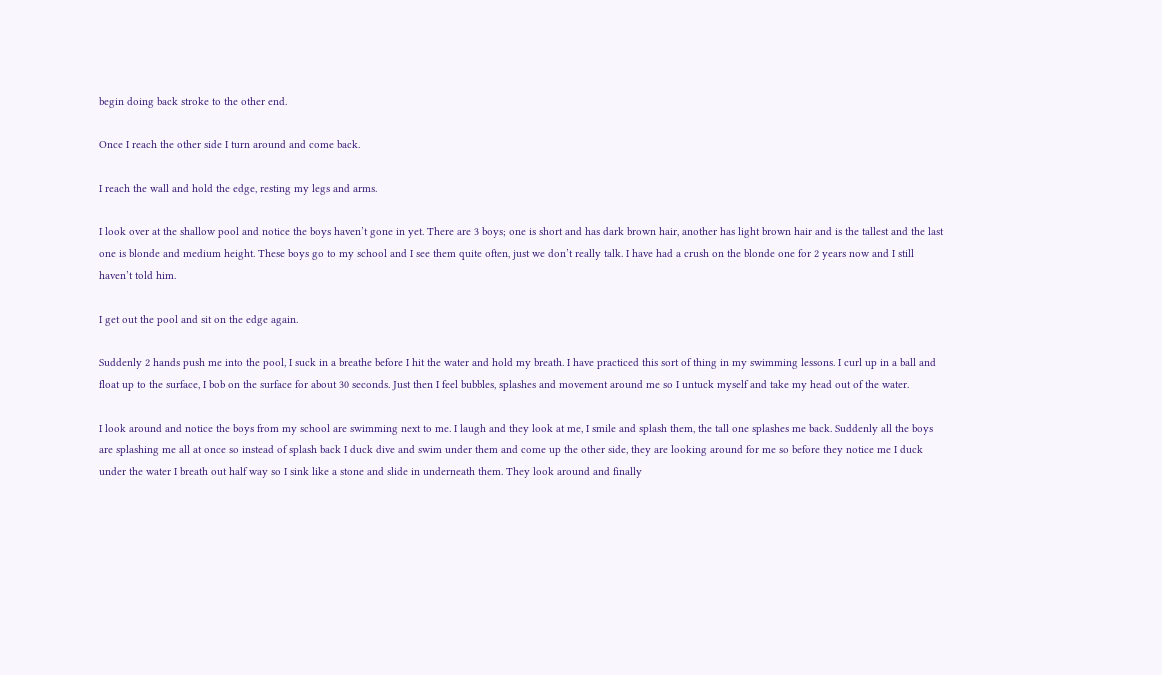begin doing back stroke to the other end.

Once I reach the other side I turn around and come back.

I reach the wall and hold the edge, resting my legs and arms.

I look over at the shallow pool and notice the boys haven’t gone in yet. There are 3 boys; one is short and has dark brown hair, another has light brown hair and is the tallest and the last one is blonde and medium height. These boys go to my school and I see them quite often, just we don’t really talk. I have had a crush on the blonde one for 2 years now and I still haven’t told him.

I get out the pool and sit on the edge again.

Suddenly 2 hands push me into the pool, I suck in a breathe before I hit the water and hold my breath. I have practiced this sort of thing in my swimming lessons. I curl up in a ball and float up to the surface, I bob on the surface for about 30 seconds. Just then I feel bubbles, splashes and movement around me so I untuck myself and take my head out of the water.

I look around and notice the boys from my school are swimming next to me. I laugh and they look at me, I smile and splash them, the tall one splashes me back. Suddenly all the boys are splashing me all at once so instead of splash back I duck dive and swim under them and come up the other side, they are looking around for me so before they notice me I duck under the water I breath out half way so I sink like a stone and slide in underneath them. They look around and finally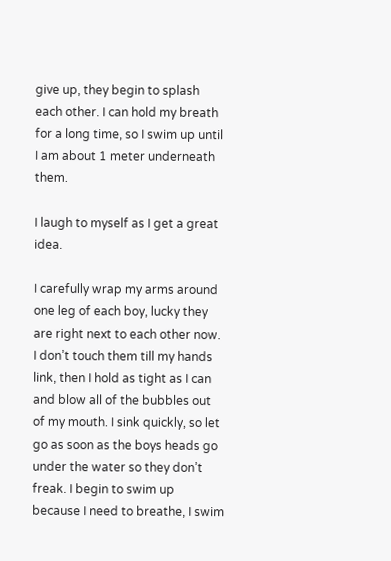give up, they begin to splash each other. I can hold my breath for a long time, so I swim up until I am about 1 meter underneath them.

I laugh to myself as I get a great idea.

I carefully wrap my arms around one leg of each boy, lucky they are right next to each other now. I don’t touch them till my hands link, then I hold as tight as I can and blow all of the bubbles out of my mouth. I sink quickly, so let go as soon as the boys heads go under the water so they don’t freak. I begin to swim up because I need to breathe, I swim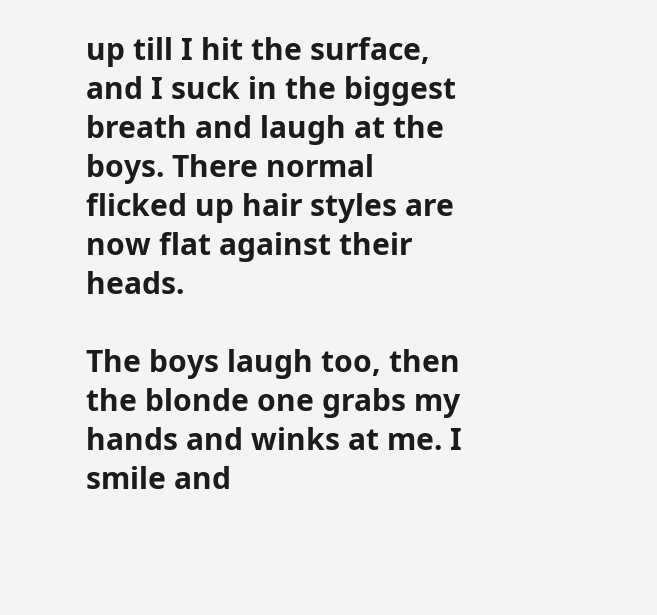up till I hit the surface, and I suck in the biggest breath and laugh at the boys. There normal flicked up hair styles are now flat against their heads.

The boys laugh too, then the blonde one grabs my hands and winks at me. I smile and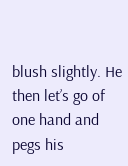blush slightly. He then let’s go of one hand and pegs his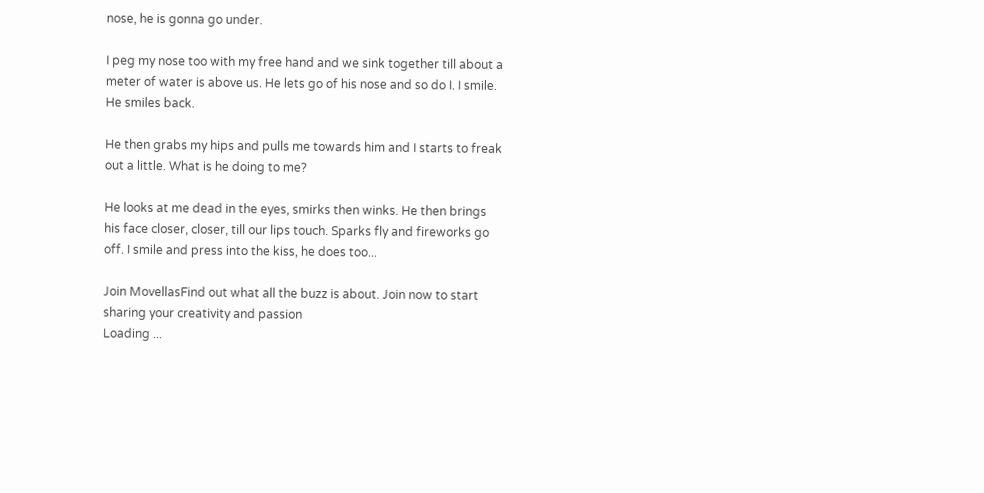nose, he is gonna go under.

I peg my nose too with my free hand and we sink together till about a meter of water is above us. He lets go of his nose and so do I. I smile. He smiles back.

He then grabs my hips and pulls me towards him and I starts to freak out a little. What is he doing to me?

He looks at me dead in the eyes, smirks then winks. He then brings his face closer, closer, till our lips touch. Sparks fly and fireworks go off. I smile and press into the kiss, he does too...

Join MovellasFind out what all the buzz is about. Join now to start sharing your creativity and passion
Loading ...